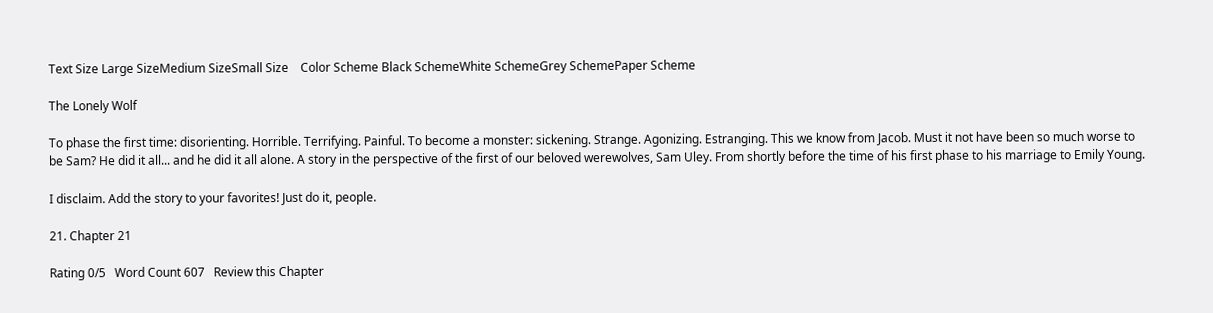Text Size Large SizeMedium SizeSmall Size    Color Scheme Black SchemeWhite SchemeGrey SchemePaper Scheme

The Lonely Wolf

To phase the first time: disorienting. Horrible. Terrifying. Painful. To become a monster: sickening. Strange. Agonizing. Estranging. This we know from Jacob. Must it not have been so much worse to be Sam? He did it all... and he did it all alone. A story in the perspective of the first of our beloved werewolves, Sam Uley. From shortly before the time of his first phase to his marriage to Emily Young.

I disclaim. Add the story to your favorites! Just do it, people.

21. Chapter 21

Rating 0/5   Word Count 607   Review this Chapter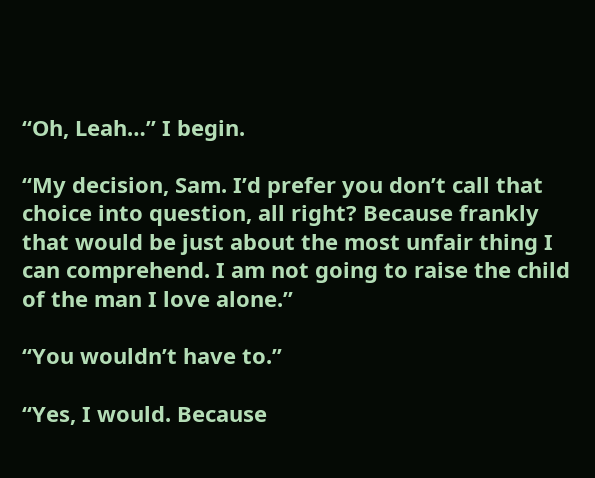“Oh, Leah…” I begin.

“My decision, Sam. I’d prefer you don’t call that choice into question, all right? Because frankly that would be just about the most unfair thing I can comprehend. I am not going to raise the child of the man I love alone.”

“You wouldn’t have to.”

“Yes, I would. Because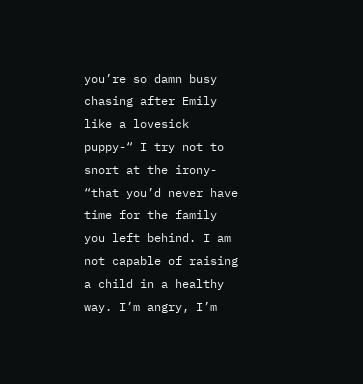you’re so damn busy chasing after Emily like a lovesick puppy-“ I try not to snort at the irony- “that you’d never have time for the family you left behind. I am not capable of raising a child in a healthy way. I’m angry, I’m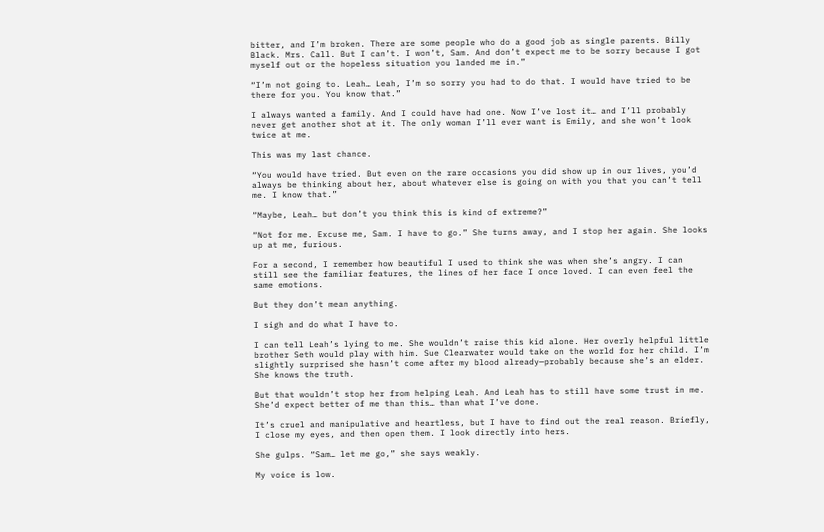bitter, and I’m broken. There are some people who do a good job as single parents. Billy Black. Mrs. Call. But I can’t. I won’t, Sam. And don’t expect me to be sorry because I got myself out or the hopeless situation you landed me in.”

“I’m not going to. Leah… Leah, I’m so sorry you had to do that. I would have tried to be there for you. You know that.”

I always wanted a family. And I could have had one. Now I’ve lost it… and I’ll probably never get another shot at it. The only woman I’ll ever want is Emily, and she won’t look twice at me.

This was my last chance.

“You would have tried. But even on the rare occasions you did show up in our lives, you’d always be thinking about her, about whatever else is going on with you that you can’t tell me. I know that.”

“Maybe, Leah… but don’t you think this is kind of extreme?”

“Not for me. Excuse me, Sam. I have to go.” She turns away, and I stop her again. She looks up at me, furious.

For a second, I remember how beautiful I used to think she was when she’s angry. I can still see the familiar features, the lines of her face I once loved. I can even feel the same emotions.

But they don’t mean anything.

I sigh and do what I have to.

I can tell Leah’s lying to me. She wouldn’t raise this kid alone. Her overly helpful little brother Seth would play with him. Sue Clearwater would take on the world for her child. I’m slightly surprised she hasn’t come after my blood already—probably because she’s an elder. She knows the truth.

But that wouldn’t stop her from helping Leah. And Leah has to still have some trust in me. She’d expect better of me than this… than what I’ve done.

It’s cruel and manipulative and heartless, but I have to find out the real reason. Briefly, I close my eyes, and then open them. I look directly into hers.

She gulps. “Sam… let me go,” she says weakly.

My voice is low.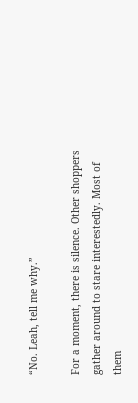“No. Leah, tell me why.”

For a moment, there is silence. Other shoppers gather around to stare interestedly. Most of them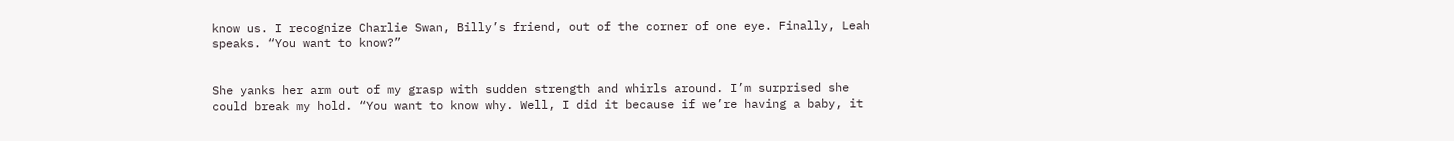know us. I recognize Charlie Swan, Billy’s friend, out of the corner of one eye. Finally, Leah speaks. “You want to know?”


She yanks her arm out of my grasp with sudden strength and whirls around. I’m surprised she could break my hold. “You want to know why. Well, I did it because if we’re having a baby, it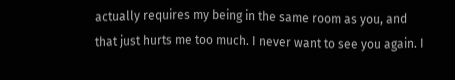actually requires my being in the same room as you, and that just hurts me too much. I never want to see you again. I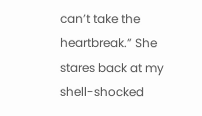can’t take the heartbreak.” She stares back at my shell-shocked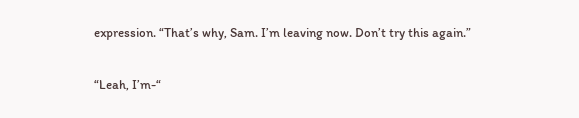expression. “That’s why, Sam. I’m leaving now. Don’t try this again.”

“Leah, I’m-“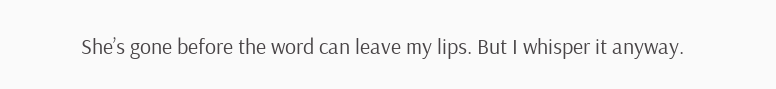She’s gone before the word can leave my lips. But I whisper it anyway.